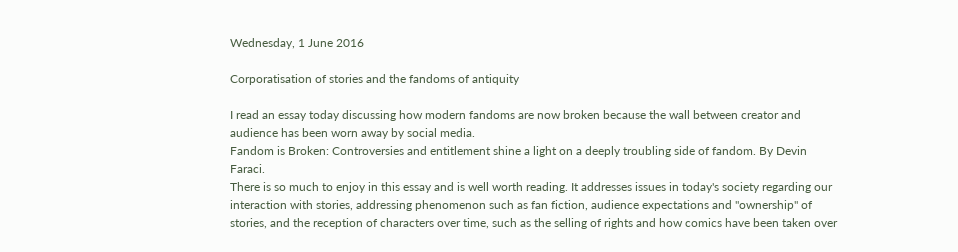Wednesday, 1 June 2016

Corporatisation of stories and the fandoms of antiquity

I read an essay today discussing how modern fandoms are now broken because the wall between creator and audience has been worn away by social media.
Fandom is Broken: Controversies and entitlement shine a light on a deeply troubling side of fandom. By Devin Faraci.
There is so much to enjoy in this essay and is well worth reading. It addresses issues in today's society regarding our interaction with stories, addressing phenomenon such as fan fiction, audience expectations and "ownership" of stories, and the reception of characters over time, such as the selling of rights and how comics have been taken over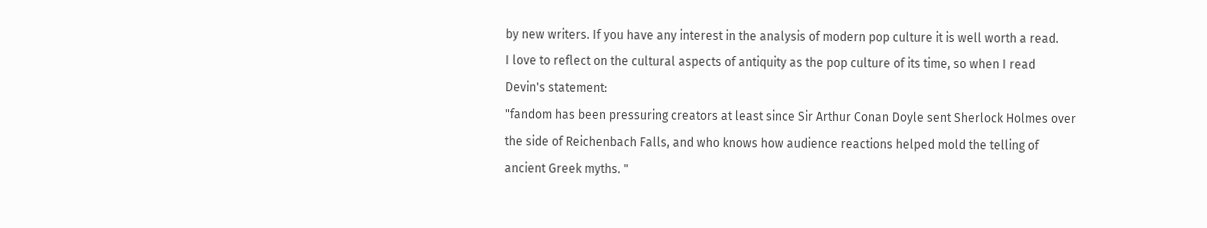by new writers. If you have any interest in the analysis of modern pop culture it is well worth a read.
I love to reflect on the cultural aspects of antiquity as the pop culture of its time, so when I read Devin's statement:
"fandom has been pressuring creators at least since Sir Arthur Conan Doyle sent Sherlock Holmes over the side of Reichenbach Falls, and who knows how audience reactions helped mold the telling of ancient Greek myths. "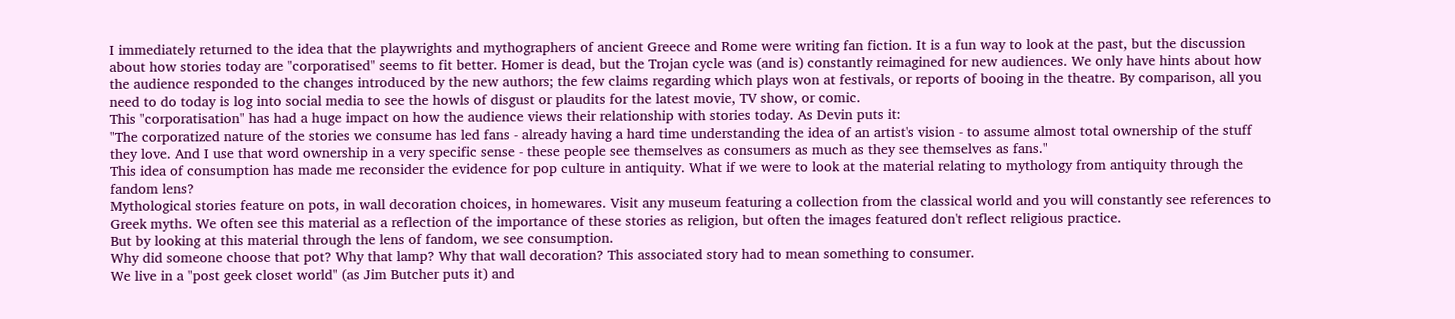I immediately returned to the idea that the playwrights and mythographers of ancient Greece and Rome were writing fan fiction. It is a fun way to look at the past, but the discussion about how stories today are "corporatised" seems to fit better. Homer is dead, but the Trojan cycle was (and is) constantly reimagined for new audiences. We only have hints about how the audience responded to the changes introduced by the new authors; the few claims regarding which plays won at festivals, or reports of booing in the theatre. By comparison, all you need to do today is log into social media to see the howls of disgust or plaudits for the latest movie, TV show, or comic.
This "corporatisation" has had a huge impact on how the audience views their relationship with stories today. As Devin puts it:
"The corporatized nature of the stories we consume has led fans - already having a hard time understanding the idea of an artist's vision - to assume almost total ownership of the stuff they love. And I use that word ownership in a very specific sense - these people see themselves as consumers as much as they see themselves as fans."
This idea of consumption has made me reconsider the evidence for pop culture in antiquity. What if we were to look at the material relating to mythology from antiquity through the fandom lens?
Mythological stories feature on pots, in wall decoration choices, in homewares. Visit any museum featuring a collection from the classical world and you will constantly see references to Greek myths. We often see this material as a reflection of the importance of these stories as religion, but often the images featured don't reflect religious practice.
But by looking at this material through the lens of fandom, we see consumption.
Why did someone choose that pot? Why that lamp? Why that wall decoration? This associated story had to mean something to consumer.
We live in a "post geek closet world" (as Jim Butcher puts it) and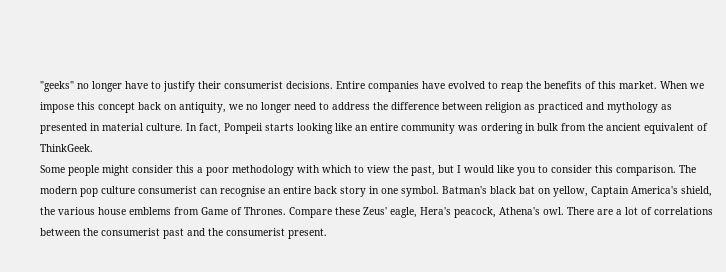"geeks" no longer have to justify their consumerist decisions. Entire companies have evolved to reap the benefits of this market. When we impose this concept back on antiquity, we no longer need to address the difference between religion as practiced and mythology as presented in material culture. In fact, Pompeii starts looking like an entire community was ordering in bulk from the ancient equivalent of ThinkGeek.
Some people might consider this a poor methodology with which to view the past, but I would like you to consider this comparison. The modern pop culture consumerist can recognise an entire back story in one symbol. Batman's black bat on yellow, Captain America's shield, the various house emblems from Game of Thrones. Compare these Zeus' eagle, Hera's peacock, Athena's owl. There are a lot of correlations between the consumerist past and the consumerist present.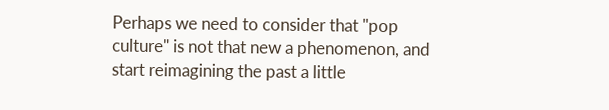Perhaps we need to consider that "pop culture" is not that new a phenomenon, and start reimagining the past a little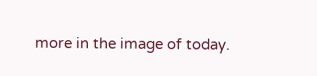more in the image of today.